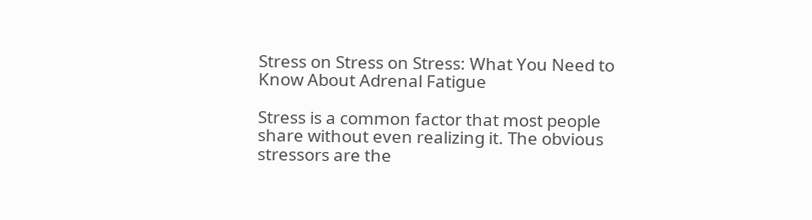Stress on Stress on Stress: What You Need to Know About Adrenal Fatigue

Stress is a common factor that most people share without even realizing it. The obvious stressors are the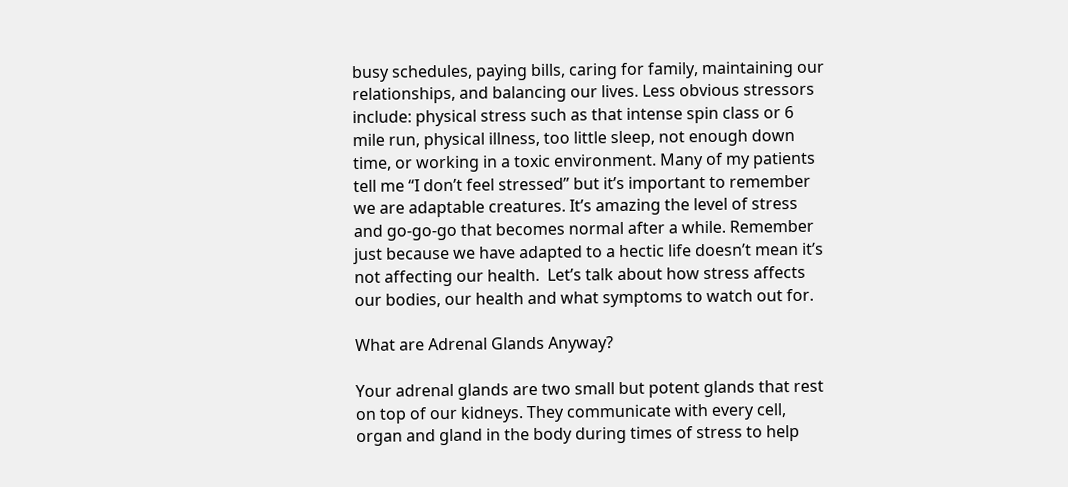busy schedules, paying bills, caring for family, maintaining our relationships, and balancing our lives. Less obvious stressors include: physical stress such as that intense spin class or 6 mile run, physical illness, too little sleep, not enough down time, or working in a toxic environment. Many of my patients tell me “I don’t feel stressed” but it’s important to remember we are adaptable creatures. It’s amazing the level of stress and go-go-go that becomes normal after a while. Remember just because we have adapted to a hectic life doesn’t mean it’s not affecting our health.  Let’s talk about how stress affects our bodies, our health and what symptoms to watch out for.

What are Adrenal Glands Anyway?

Your adrenal glands are two small but potent glands that rest on top of our kidneys. They communicate with every cell, organ and gland in the body during times of stress to help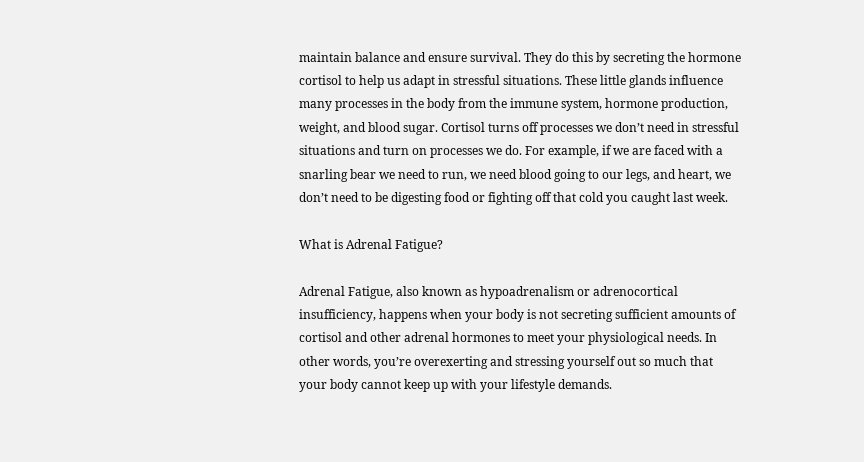maintain balance and ensure survival. They do this by secreting the hormone cortisol to help us adapt in stressful situations. These little glands influence many processes in the body from the immune system, hormone production, weight, and blood sugar. Cortisol turns off processes we don’t need in stressful situations and turn on processes we do. For example, if we are faced with a snarling bear we need to run, we need blood going to our legs, and heart, we don’t need to be digesting food or fighting off that cold you caught last week.

What is Adrenal Fatigue?

Adrenal Fatigue, also known as hypoadrenalism or adrenocortical insufficiency, happens when your body is not secreting sufficient amounts of cortisol and other adrenal hormones to meet your physiological needs. In other words, you’re overexerting and stressing yourself out so much that your body cannot keep up with your lifestyle demands.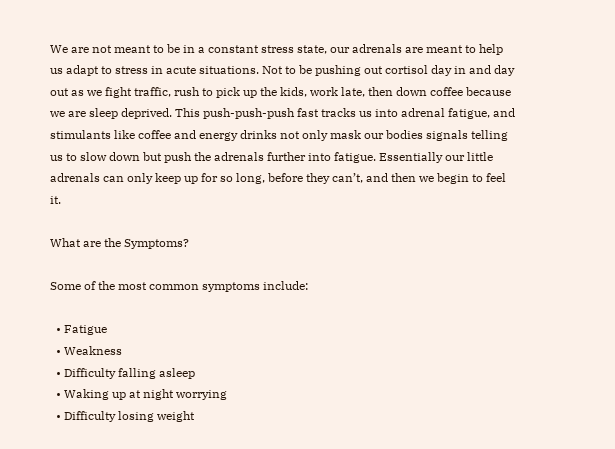We are not meant to be in a constant stress state, our adrenals are meant to help us adapt to stress in acute situations. Not to be pushing out cortisol day in and day out as we fight traffic, rush to pick up the kids, work late, then down coffee because we are sleep deprived. This push-push-push fast tracks us into adrenal fatigue, and stimulants like coffee and energy drinks not only mask our bodies signals telling us to slow down but push the adrenals further into fatigue. Essentially our little adrenals can only keep up for so long, before they can’t, and then we begin to feel it.

What are the Symptoms?

Some of the most common symptoms include:

  • Fatigue
  • Weakness
  • Difficulty falling asleep
  • Waking up at night worrying
  • Difficulty losing weight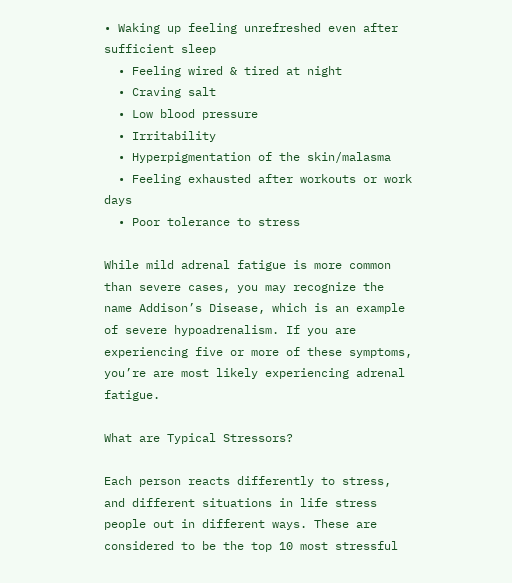• Waking up feeling unrefreshed even after sufficient sleep
  • Feeling wired & tired at night
  • Craving salt
  • Low blood pressure
  • Irritability
  • Hyperpigmentation of the skin/malasma
  • Feeling exhausted after workouts or work days
  • Poor tolerance to stress

While mild adrenal fatigue is more common than severe cases, you may recognize the name Addison’s Disease, which is an example of severe hypoadrenalism. If you are experiencing five or more of these symptoms, you’re are most likely experiencing adrenal fatigue.

What are Typical Stressors?

Each person reacts differently to stress, and different situations in life stress people out in different ways. These are considered to be the top 10 most stressful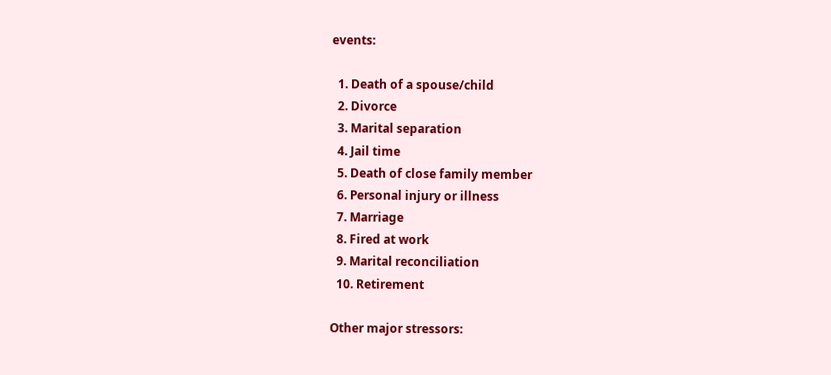events:

  1. Death of a spouse/child
  2. Divorce
  3. Marital separation
  4. Jail time
  5. Death of close family member
  6. Personal injury or illness
  7. Marriage
  8. Fired at work
  9. Marital reconciliation
  10. Retirement

Other major stressors: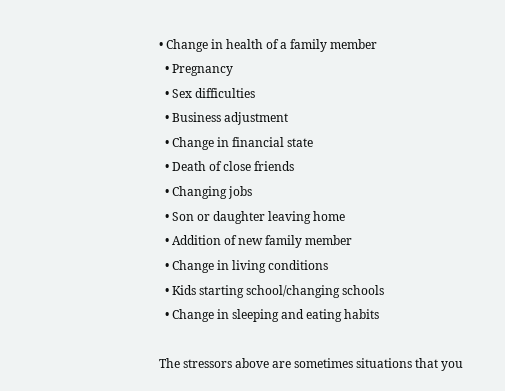• Change in health of a family member
  • Pregnancy
  • Sex difficulties
  • Business adjustment
  • Change in financial state
  • Death of close friends
  • Changing jobs
  • Son or daughter leaving home
  • Addition of new family member
  • Change in living conditions
  • Kids starting school/changing schools
  • Change in sleeping and eating habits

The stressors above are sometimes situations that you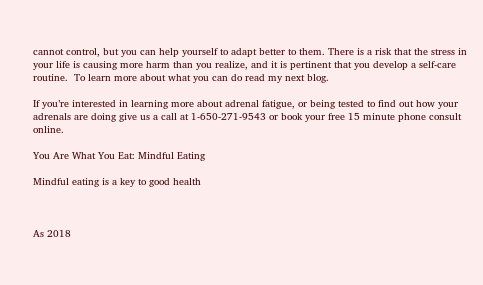cannot control, but you can help yourself to adapt better to them. There is a risk that the stress in your life is causing more harm than you realize, and it is pertinent that you develop a self-care routine.  To learn more about what you can do read my next blog.

If you’re interested in learning more about adrenal fatigue, or being tested to find out how your adrenals are doing give us a call at 1-650-271-9543 or book your free 15 minute phone consult online.

You Are What You Eat: Mindful Eating

Mindful eating is a key to good health



As 2018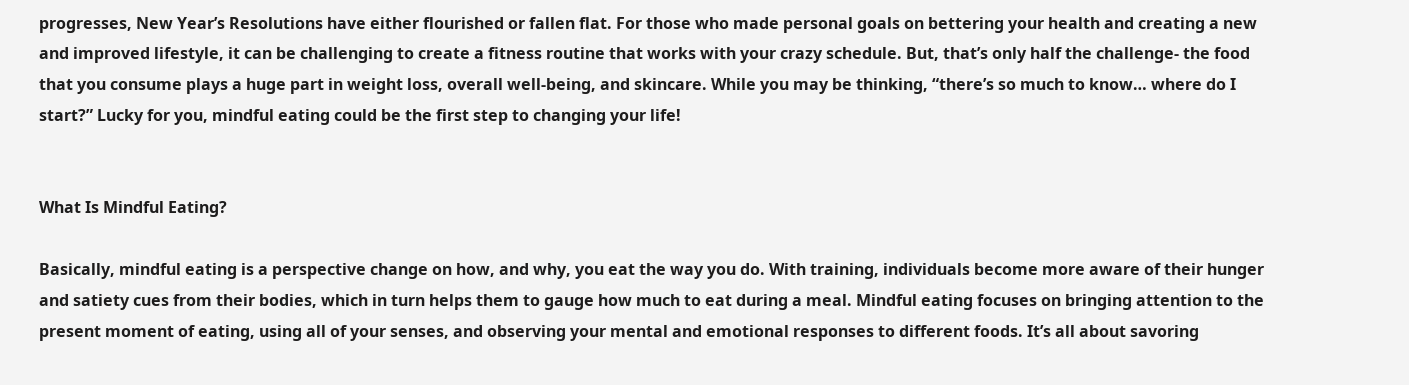progresses, New Year’s Resolutions have either flourished or fallen flat. For those who made personal goals on bettering your health and creating a new and improved lifestyle, it can be challenging to create a fitness routine that works with your crazy schedule. But, that’s only half the challenge- the food that you consume plays a huge part in weight loss, overall well-being, and skincare. While you may be thinking, “there’s so much to know… where do I start?” Lucky for you, mindful eating could be the first step to changing your life!


What Is Mindful Eating?

Basically, mindful eating is a perspective change on how, and why, you eat the way you do. With training, individuals become more aware of their hunger and satiety cues from their bodies, which in turn helps them to gauge how much to eat during a meal. Mindful eating focuses on bringing attention to the present moment of eating, using all of your senses, and observing your mental and emotional responses to different foods. It’s all about savoring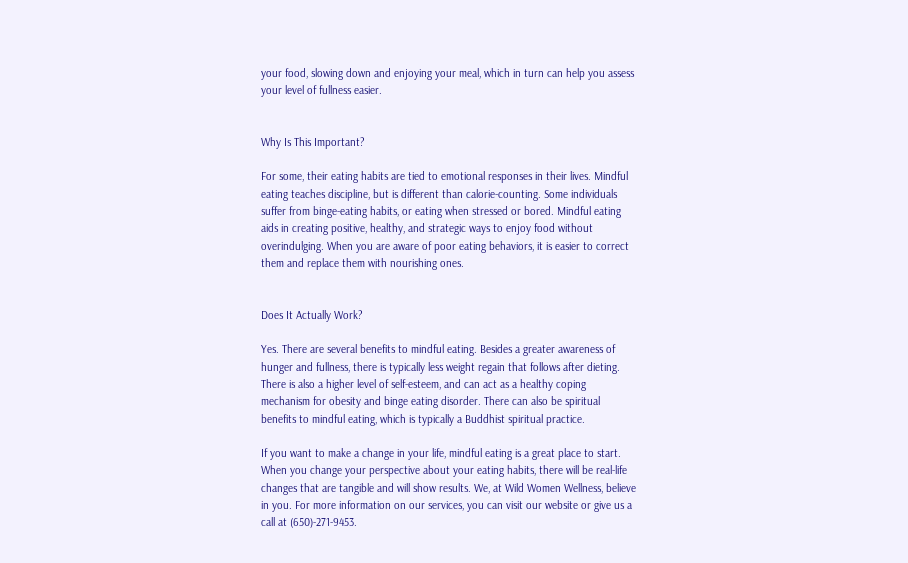your food, slowing down and enjoying your meal, which in turn can help you assess your level of fullness easier.


Why Is This Important?

For some, their eating habits are tied to emotional responses in their lives. Mindful eating teaches discipline, but is different than calorie-counting. Some individuals suffer from binge-eating habits, or eating when stressed or bored. Mindful eating aids in creating positive, healthy, and strategic ways to enjoy food without overindulging. When you are aware of poor eating behaviors, it is easier to correct them and replace them with nourishing ones.


Does It Actually Work?

Yes. There are several benefits to mindful eating. Besides a greater awareness of hunger and fullness, there is typically less weight regain that follows after dieting. There is also a higher level of self-esteem, and can act as a healthy coping mechanism for obesity and binge eating disorder. There can also be spiritual benefits to mindful eating, which is typically a Buddhist spiritual practice.

If you want to make a change in your life, mindful eating is a great place to start. When you change your perspective about your eating habits, there will be real-life changes that are tangible and will show results. We, at Wild Women Wellness, believe in you. For more information on our services, you can visit our website or give us a call at (650)-271-9453.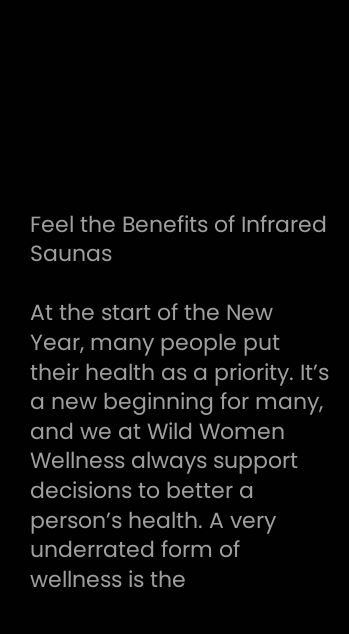Feel the Benefits of Infrared Saunas

At the start of the New Year, many people put their health as a priority. It’s a new beginning for many, and we at Wild Women Wellness always support decisions to better a person’s health. A very underrated form of wellness is the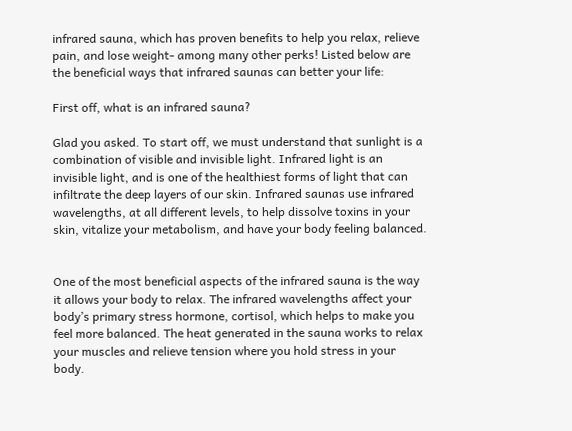infrared sauna, which has proven benefits to help you relax, relieve pain, and lose weight- among many other perks! Listed below are the beneficial ways that infrared saunas can better your life:

First off, what is an infrared sauna?

Glad you asked. To start off, we must understand that sunlight is a combination of visible and invisible light. Infrared light is an invisible light, and is one of the healthiest forms of light that can infiltrate the deep layers of our skin. Infrared saunas use infrared wavelengths, at all different levels, to help dissolve toxins in your skin, vitalize your metabolism, and have your body feeling balanced.


One of the most beneficial aspects of the infrared sauna is the way it allows your body to relax. The infrared wavelengths affect your body’s primary stress hormone, cortisol, which helps to make you feel more balanced. The heat generated in the sauna works to relax your muscles and relieve tension where you hold stress in your body.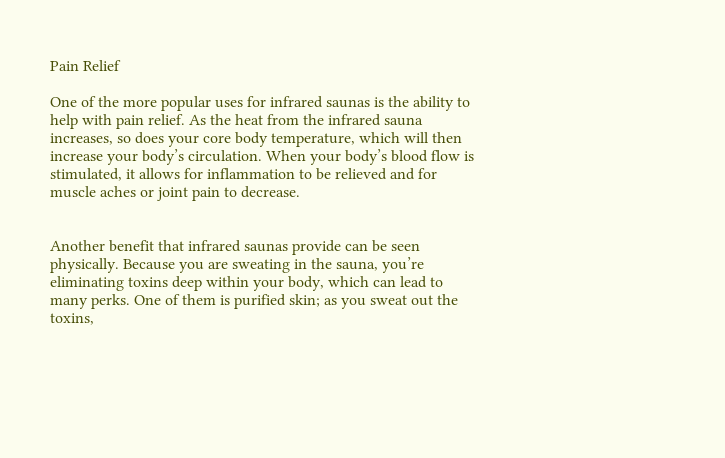Pain Relief

One of the more popular uses for infrared saunas is the ability to help with pain relief. As the heat from the infrared sauna increases, so does your core body temperature, which will then increase your body’s circulation. When your body’s blood flow is stimulated, it allows for inflammation to be relieved and for muscle aches or joint pain to decrease.


Another benefit that infrared saunas provide can be seen physically. Because you are sweating in the sauna, you’re eliminating toxins deep within your body, which can lead to many perks. One of them is purified skin; as you sweat out the toxins,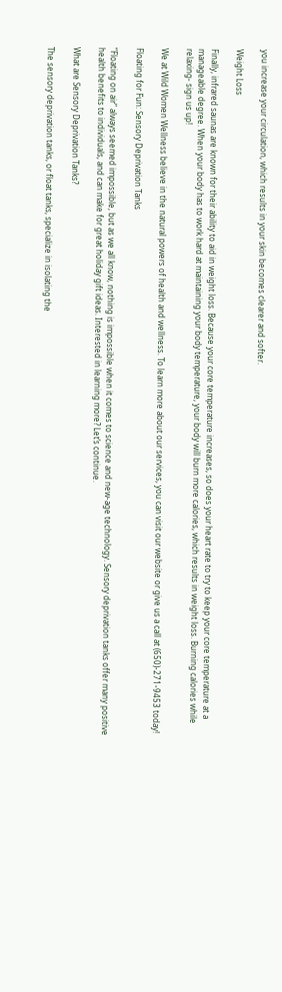you increase your circulation, which results in your skin becomes clearer and softer.

Weight Loss

Finally, infrared saunas are known for their ability to aid in weight loss. Because your core temperature increases, so does your heart rate to try to keep your core temperature at a manageable degree. When your body has to work hard at maintaining your body temperature, your body will burn more calories, which results in weight loss. Burning calories while relaxing- sign us up!

We at Wild Women Wellness believe in the natural powers of health and wellness. To learn more about our services, you can visit our website or give us a call at (650)-271-9453 today!

Floating for Fun: Sensory Deprivation Tanks

“Floating on air” always seemed impossible, but as we all know, nothing is impossible when it comes to science and new-age technology. Sensory deprivation tanks offer many positive health benefits to individuals, and can make for great holiday gift ideas. Interested in learning more? Let’s continue.

What are Sensory Deprivation Tanks?

The sensory deprivation tanks, or float tanks, specialize in isolating the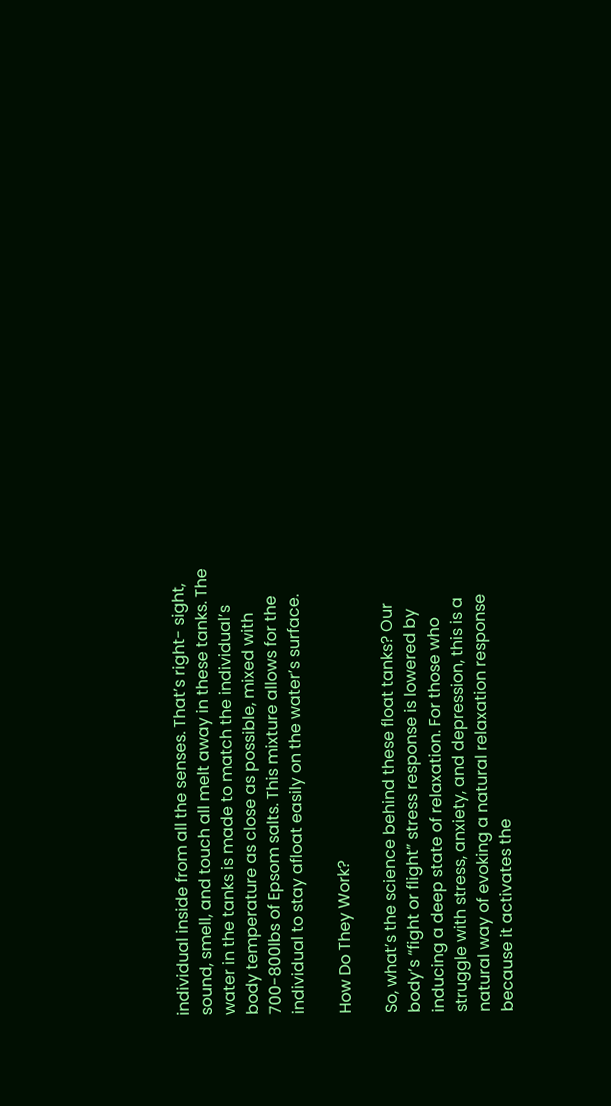individual inside from all the senses. That’s right- sight, sound, smell, and touch all melt away in these tanks. The water in the tanks is made to match the individual’s body temperature as close as possible, mixed with 700-800lbs of Epsom salts. This mixture allows for the individual to stay afloat easily on the water’s surface.

How Do They Work?

So, what’s the science behind these float tanks? Our body’s “fight or flight” stress response is lowered by inducing a deep state of relaxation. For those who struggle with stress, anxiety, and depression, this is a natural way of evoking a natural relaxation response because it activates the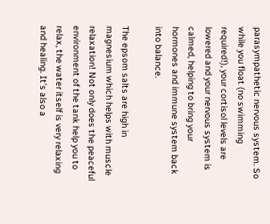parasympathetic nervous system. So while you float (no swimming required!), your cortisol levels are lowered and your nervous system is calmed, helping to bring your hormones and immune system back into balance.

The epsom salts are high in magnesium which helps with muscle relaxation! Not only does the peaceful environment of the tank help you to relax, the water itself is very relaxing and healing. It’s also a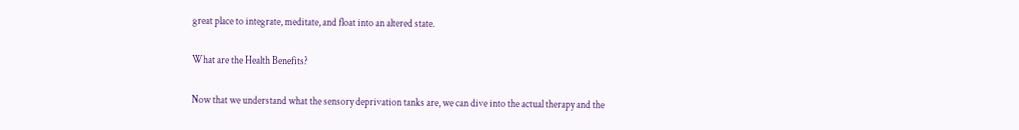great place to integrate, meditate, and float into an altered state.

What are the Health Benefits?

Now that we understand what the sensory deprivation tanks are, we can dive into the actual therapy and the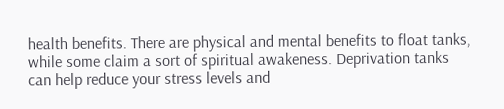health benefits. There are physical and mental benefits to float tanks, while some claim a sort of spiritual awakeness. Deprivation tanks can help reduce your stress levels and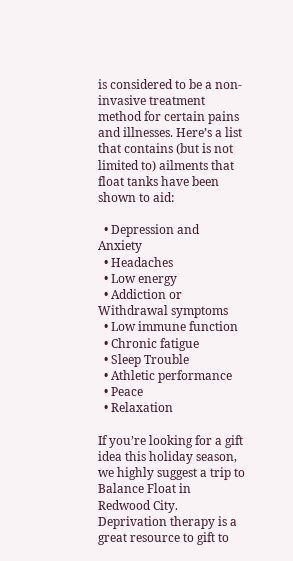is considered to be a non-invasive treatment method for certain pains and illnesses. Here’s a list that contains (but is not limited to) ailments that float tanks have been shown to aid:

  • Depression and Anxiety
  • Headaches
  • Low energy
  • Addiction or Withdrawal symptoms
  • Low immune function
  • Chronic fatigue
  • Sleep Trouble
  • Athletic performance
  • Peace
  • Relaxation

If you’re looking for a gift idea this holiday season, we highly suggest a trip to Balance Float in Redwood City. Deprivation therapy is a great resource to gift to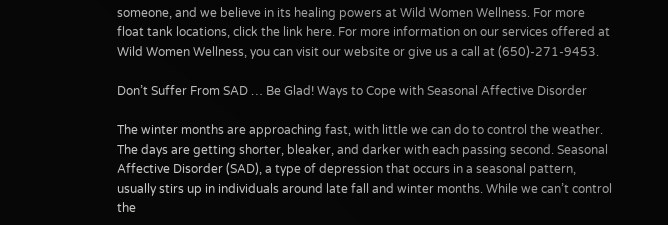someone, and we believe in its healing powers at Wild Women Wellness. For more float tank locations, click the link here. For more information on our services offered at Wild Women Wellness, you can visit our website or give us a call at (650)-271-9453.

Don’t Suffer From SAD … Be Glad! Ways to Cope with Seasonal Affective Disorder

The winter months are approaching fast, with little we can do to control the weather. The days are getting shorter, bleaker, and darker with each passing second. Seasonal Affective Disorder (SAD), a type of depression that occurs in a seasonal pattern, usually stirs up in individuals around late fall and winter months. While we can’t control the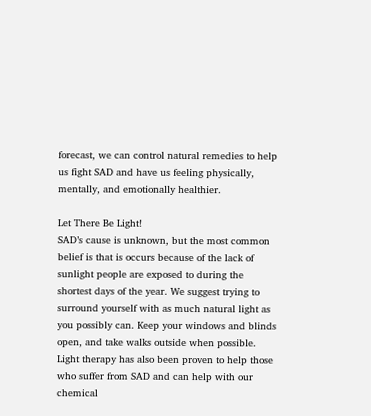forecast, we can control natural remedies to help us fight SAD and have us feeling physically, mentally, and emotionally healthier.

Let There Be Light!
SAD’s cause is unknown, but the most common belief is that is occurs because of the lack of sunlight people are exposed to during the shortest days of the year. We suggest trying to surround yourself with as much natural light as you possibly can. Keep your windows and blinds open, and take walks outside when possible. Light therapy has also been proven to help those who suffer from SAD and can help with our chemical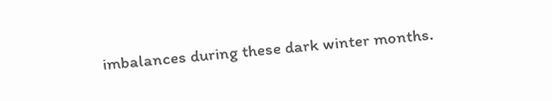imbalances during these dark winter months.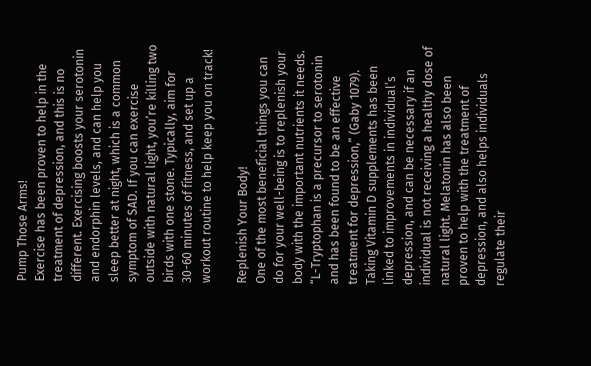Pump Those Arms!
Exercise has been proven to help in the treatment of depression, and this is no different. Exercising boosts your serotonin and endorphin levels, and can help you sleep better at night, which is a common symptom of SAD. If you can exercise outside with natural light, you’re killing two birds with one stone. Typically, aim for 30-60 minutes of fitness, and set up a workout routine to help keep you on track!

Replenish Your Body!
One of the most beneficial things you can do for your well-being is to replenish your body with the important nutrients it needs. “L-Tryptophan is a precursor to serotonin and has been found to be an effective treatment for depression,” (Gaby 1079). Taking Vitamin D supplements has been linked to improvements in individual’s depression, and can be necessary if an individual is not receiving a healthy dose of natural light. Melatonin has also been proven to help with the treatment of depression, and also helps individuals regulate their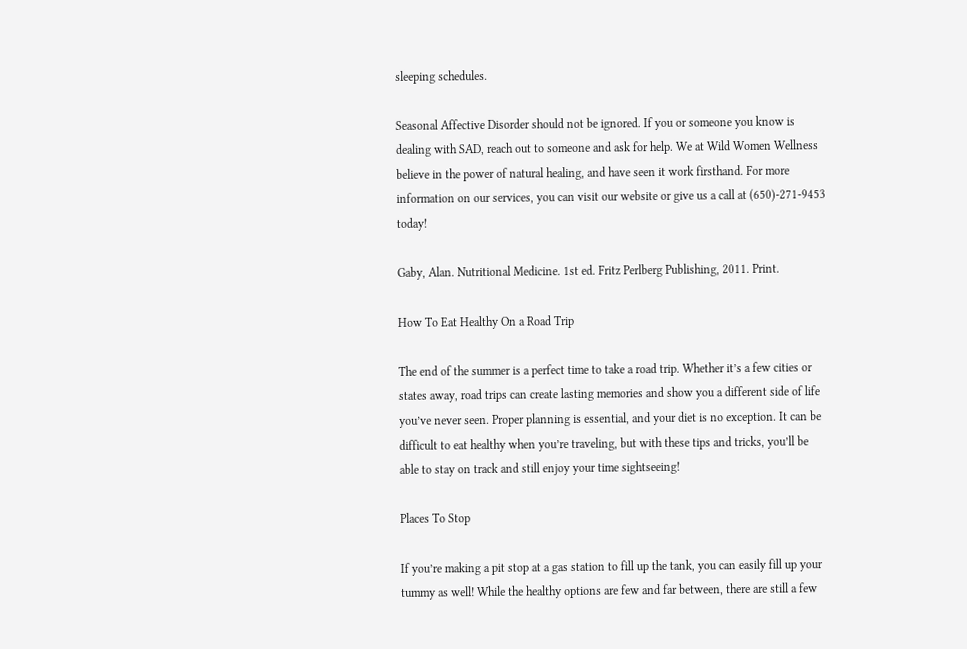sleeping schedules.

Seasonal Affective Disorder should not be ignored. If you or someone you know is dealing with SAD, reach out to someone and ask for help. We at Wild Women Wellness believe in the power of natural healing, and have seen it work firsthand. For more information on our services, you can visit our website or give us a call at (650)-271-9453 today!

Gaby, Alan. Nutritional Medicine. 1st ed. Fritz Perlberg Publishing, 2011. Print.

How To Eat Healthy On a Road Trip

The end of the summer is a perfect time to take a road trip. Whether it’s a few cities or states away, road trips can create lasting memories and show you a different side of life you’ve never seen. Proper planning is essential, and your diet is no exception. It can be difficult to eat healthy when you’re traveling, but with these tips and tricks, you’ll be able to stay on track and still enjoy your time sightseeing!

Places To Stop

If you’re making a pit stop at a gas station to fill up the tank, you can easily fill up your tummy as well! While the healthy options are few and far between, there are still a few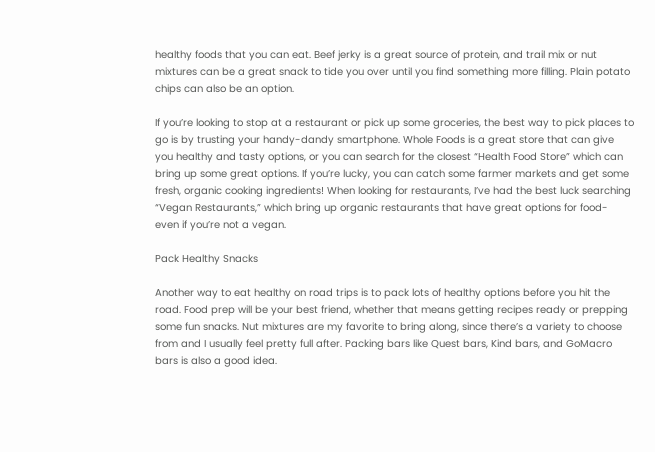healthy foods that you can eat. Beef jerky is a great source of protein, and trail mix or nut mixtures can be a great snack to tide you over until you find something more filling. Plain potato chips can also be an option.

If you’re looking to stop at a restaurant or pick up some groceries, the best way to pick places to go is by trusting your handy-dandy smartphone. Whole Foods is a great store that can give you healthy and tasty options, or you can search for the closest “Health Food Store” which can bring up some great options. If you’re lucky, you can catch some farmer markets and get some fresh, organic cooking ingredients! When looking for restaurants, I’ve had the best luck searching “Vegan Restaurants,” which bring up organic restaurants that have great options for food- even if you’re not a vegan.

Pack Healthy Snacks

Another way to eat healthy on road trips is to pack lots of healthy options before you hit the road. Food prep will be your best friend, whether that means getting recipes ready or prepping some fun snacks. Nut mixtures are my favorite to bring along, since there’s a variety to choose from and I usually feel pretty full after. Packing bars like Quest bars, Kind bars, and GoMacro bars is also a good idea.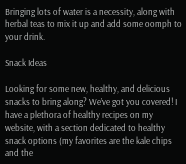Bringing lots of water is a necessity, along with herbal teas to mix it up and add some oomph to your drink.

Snack Ideas

Looking for some new, healthy, and delicious snacks to bring along? We’ve got you covered! I have a plethora of healthy recipes on my website, with a section dedicated to healthy snack options (my favorites are the kale chips and the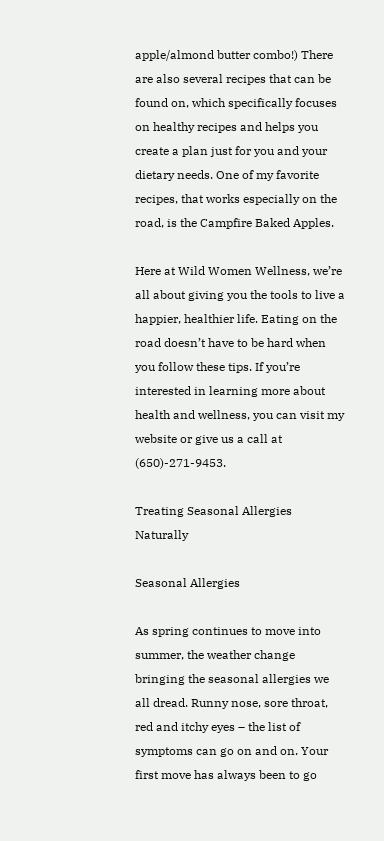apple/almond butter combo!) There are also several recipes that can be found on, which specifically focuses on healthy recipes and helps you create a plan just for you and your dietary needs. One of my favorite recipes, that works especially on the road, is the Campfire Baked Apples.

Here at Wild Women Wellness, we’re all about giving you the tools to live a happier, healthier life. Eating on the road doesn’t have to be hard when you follow these tips. If you’re interested in learning more about health and wellness, you can visit my
website or give us a call at (650)-271-9453.

Treating Seasonal Allergies Naturally

Seasonal Allergies

As spring continues to move into summer, the weather change bringing the seasonal allergies we all dread. Runny nose, sore throat, red and itchy eyes – the list of symptoms can go on and on. Your first move has always been to go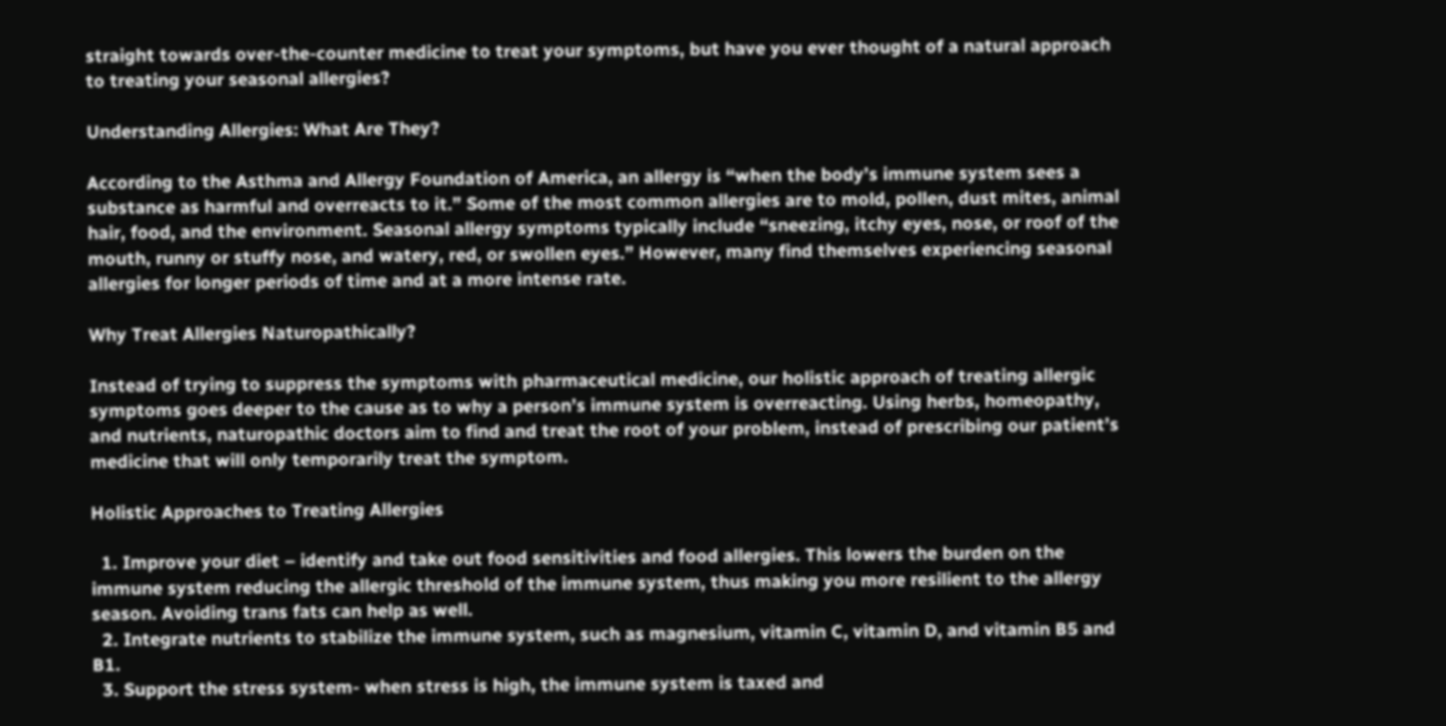straight towards over-the-counter medicine to treat your symptoms, but have you ever thought of a natural approach to treating your seasonal allergies?

Understanding Allergies: What Are They?

According to the Asthma and Allergy Foundation of America, an allergy is “when the body’s immune system sees a substance as harmful and overreacts to it.” Some of the most common allergies are to mold, pollen, dust mites, animal hair, food, and the environment. Seasonal allergy symptoms typically include “sneezing, itchy eyes, nose, or roof of the mouth, runny or stuffy nose, and watery, red, or swollen eyes.” However, many find themselves experiencing seasonal allergies for longer periods of time and at a more intense rate.

Why Treat Allergies Naturopathically?

Instead of trying to suppress the symptoms with pharmaceutical medicine, our holistic approach of treating allergic symptoms goes deeper to the cause as to why a person’s immune system is overreacting. Using herbs, homeopathy, and nutrients, naturopathic doctors aim to find and treat the root of your problem, instead of prescribing our patient’s medicine that will only temporarily treat the symptom.

Holistic Approaches to Treating Allergies

  1. Improve your diet – identify and take out food sensitivities and food allergies. This lowers the burden on the immune system reducing the allergic threshold of the immune system, thus making you more resilient to the allergy season. Avoiding trans fats can help as well.
  2. Integrate nutrients to stabilize the immune system, such as magnesium, vitamin C, vitamin D, and vitamin B5 and B1.
  3. Support the stress system- when stress is high, the immune system is taxed and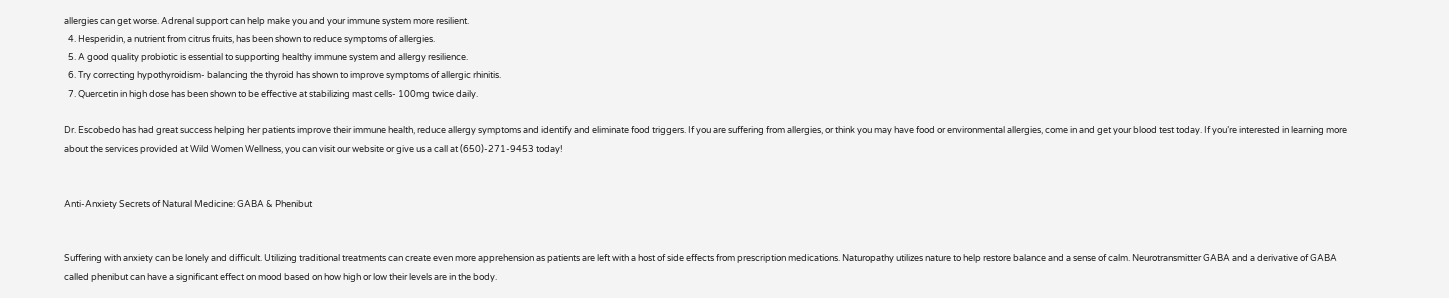allergies can get worse. Adrenal support can help make you and your immune system more resilient.
  4. Hesperidin, a nutrient from citrus fruits, has been shown to reduce symptoms of allergies.
  5. A good quality probiotic is essential to supporting healthy immune system and allergy resilience.
  6. Try correcting hypothyroidism- balancing the thyroid has shown to improve symptoms of allergic rhinitis.
  7. Quercetin in high dose has been shown to be effective at stabilizing mast cells- 100mg twice daily.

Dr. Escobedo has had great success helping her patients improve their immune health, reduce allergy symptoms and identify and eliminate food triggers. If you are suffering from allergies, or think you may have food or environmental allergies, come in and get your blood test today. If you’re interested in learning more about the services provided at Wild Women Wellness, you can visit our website or give us a call at (650)-271-9453 today!


Anti-Anxiety Secrets of Natural Medicine: GABA & Phenibut


Suffering with anxiety can be lonely and difficult. Utilizing traditional treatments can create even more apprehension as patients are left with a host of side effects from prescription medications. Naturopathy utilizes nature to help restore balance and a sense of calm. Neurotransmitter GABA and a derivative of GABA called phenibut can have a significant effect on mood based on how high or low their levels are in the body.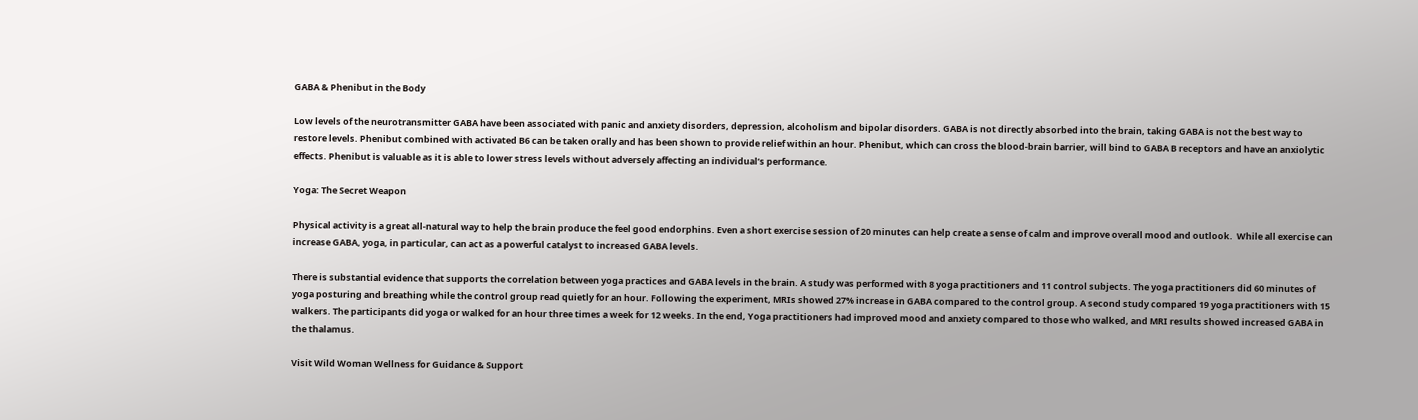GABA & Phenibut in the Body

Low levels of the neurotransmitter GABA have been associated with panic and anxiety disorders, depression, alcoholism and bipolar disorders. GABA is not directly absorbed into the brain, taking GABA is not the best way to restore levels. Phenibut combined with activated B6 can be taken orally and has been shown to provide relief within an hour. Phenibut, which can cross the blood-brain barrier, will bind to GABA B receptors and have an anxiolytic effects. Phenibut is valuable as it is able to lower stress levels without adversely affecting an individual’s performance.

Yoga: The Secret Weapon

Physical activity is a great all-natural way to help the brain produce the feel good endorphins. Even a short exercise session of 20 minutes can help create a sense of calm and improve overall mood and outlook.  While all exercise can increase GABA, yoga, in particular, can act as a powerful catalyst to increased GABA levels.

There is substantial evidence that supports the correlation between yoga practices and GABA levels in the brain. A study was performed with 8 yoga practitioners and 11 control subjects. The yoga practitioners did 60 minutes of yoga posturing and breathing while the control group read quietly for an hour. Following the experiment, MRIs showed 27% increase in GABA compared to the control group. A second study compared 19 yoga practitioners with 15 walkers. The participants did yoga or walked for an hour three times a week for 12 weeks. In the end, Yoga practitioners had improved mood and anxiety compared to those who walked, and MRI results showed increased GABA in the thalamus.

Visit Wild Woman Wellness for Guidance & Support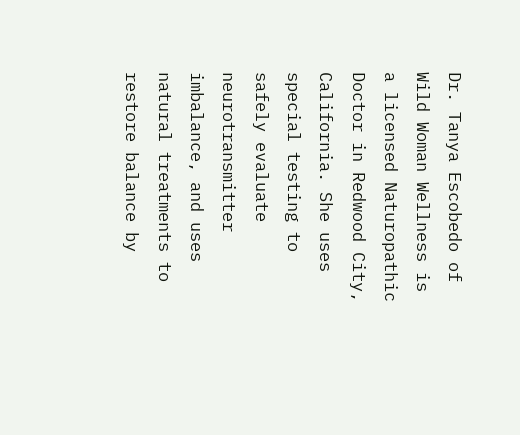Dr. Tanya Escobedo of Wild Woman Wellness is a licensed Naturopathic Doctor in Redwood City, California. She uses special testing to safely evaluate neurotransmitter imbalance, and uses natural treatments to restore balance by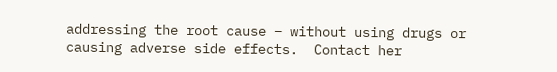addressing the root cause – without using drugs or causing adverse side effects.  Contact her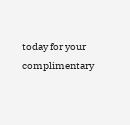today for your complimentary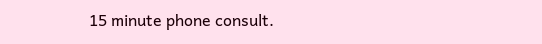15 minute phone consult.